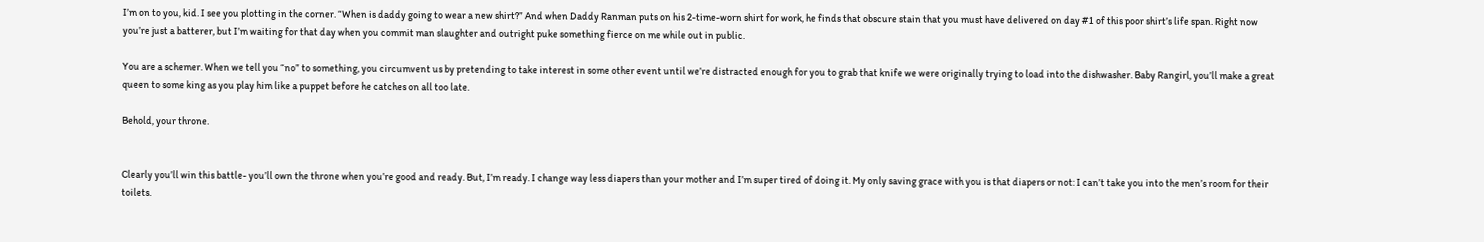I’m on to you, kid. I see you plotting in the corner. “When is daddy going to wear a new shirt?” And when Daddy Ranman puts on his 2-time-worn shirt for work, he finds that obscure stain that you must have delivered on day #1 of this poor shirt’s life span. Right now you’re just a batterer, but I’m waiting for that day when you commit man slaughter and outright puke something fierce on me while out in public.

You are a schemer. When we tell you “no” to something, you circumvent us by pretending to take interest in some other event until we’re distracted enough for you to grab that knife we were originally trying to load into the dishwasher. Baby Rangirl, you’ll make a great queen to some king as you play him like a puppet before he catches on all too late.

Behold, your throne.


Clearly you’ll win this battle- you’ll own the throne when you’re good and ready. But, I’m ready. I change way less diapers than your mother and I’m super tired of doing it. My only saving grace with you is that diapers or not: I can’t take you into the men’s room for their toilets.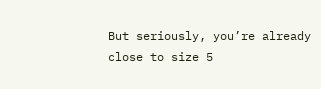But seriously, you’re already close to size 5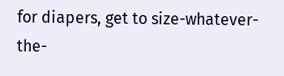for diapers, get to size-whatever-the-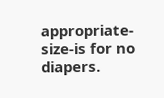appropriate-size-is for no diapers.